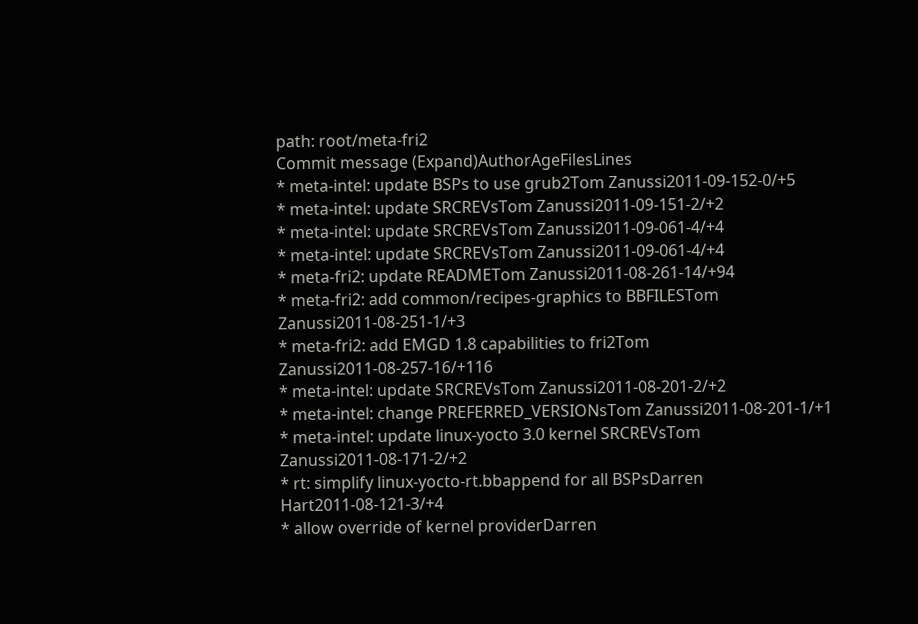path: root/meta-fri2
Commit message (Expand)AuthorAgeFilesLines
* meta-intel: update BSPs to use grub2Tom Zanussi2011-09-152-0/+5
* meta-intel: update SRCREVsTom Zanussi2011-09-151-2/+2
* meta-intel: update SRCREVsTom Zanussi2011-09-061-4/+4
* meta-intel: update SRCREVsTom Zanussi2011-09-061-4/+4
* meta-fri2: update READMETom Zanussi2011-08-261-14/+94
* meta-fri2: add common/recipes-graphics to BBFILESTom Zanussi2011-08-251-1/+3
* meta-fri2: add EMGD 1.8 capabilities to fri2Tom Zanussi2011-08-257-16/+116
* meta-intel: update SRCREVsTom Zanussi2011-08-201-2/+2
* meta-intel: change PREFERRED_VERSIONsTom Zanussi2011-08-201-1/+1
* meta-intel: update linux-yocto 3.0 kernel SRCREVsTom Zanussi2011-08-171-2/+2
* rt: simplify linux-yocto-rt.bbappend for all BSPsDarren Hart2011-08-121-3/+4
* allow override of kernel providerDarren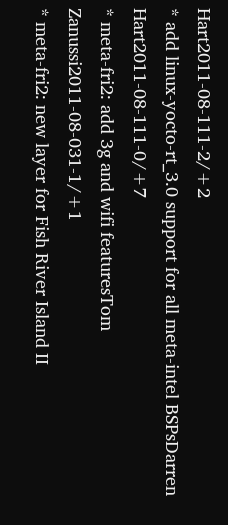Hart2011-08-111-2/+2
* add linux-yocto-rt_3.0 support for all meta-intel BSPsDarren Hart2011-08-111-0/+7
* meta-fri2: add 3g and wifi featuresTom Zanussi2011-08-031-1/+1
* meta-fri2: new layer for Fish River Island II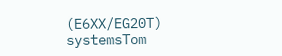(E6XX/EG20T) systemsTom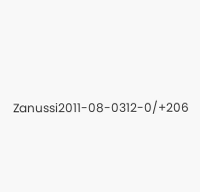Zanussi2011-08-0312-0/+206